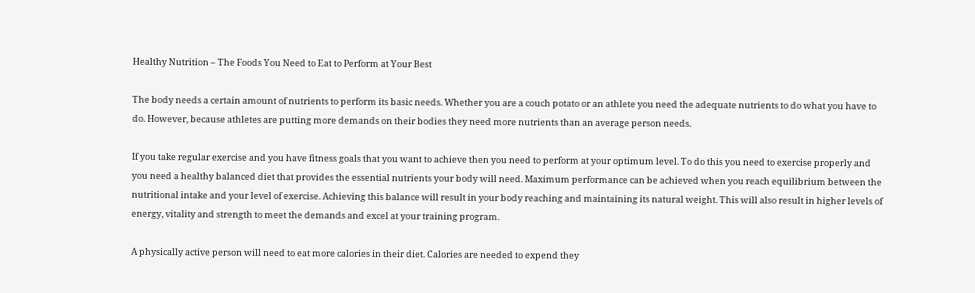Healthy Nutrition – The Foods You Need to Eat to Perform at Your Best

The body needs a certain amount of nutrients to perform its basic needs. Whether you are a couch potato or an athlete you need the adequate nutrients to do what you have to do. However, because athletes are putting more demands on their bodies they need more nutrients than an average person needs.

If you take regular exercise and you have fitness goals that you want to achieve then you need to perform at your optimum level. To do this you need to exercise properly and you need a healthy balanced diet that provides the essential nutrients your body will need. Maximum performance can be achieved when you reach equilibrium between the nutritional intake and your level of exercise. Achieving this balance will result in your body reaching and maintaining its natural weight. This will also result in higher levels of energy, vitality and strength to meet the demands and excel at your training program.

A physically active person will need to eat more calories in their diet. Calories are needed to expend they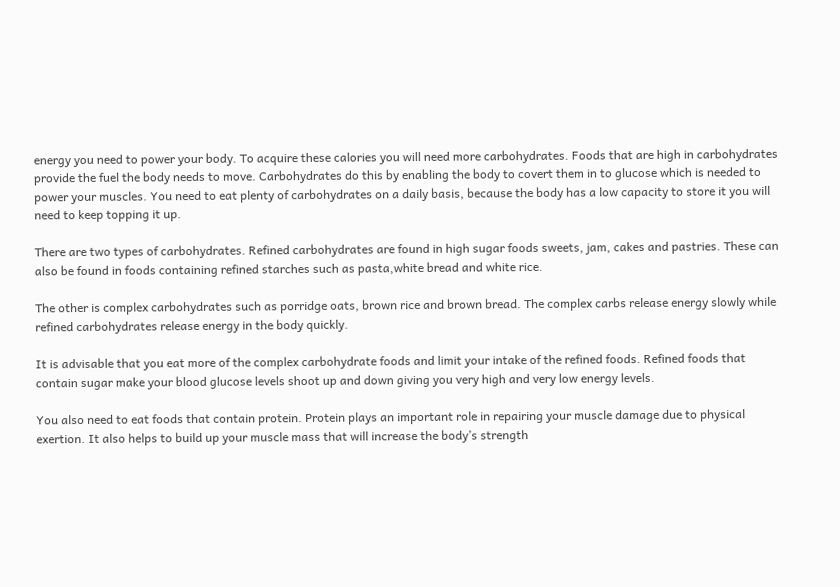energy you need to power your body. To acquire these calories you will need more carbohydrates. Foods that are high in carbohydrates provide the fuel the body needs to move. Carbohydrates do this by enabling the body to covert them in to glucose which is needed to power your muscles. You need to eat plenty of carbohydrates on a daily basis, because the body has a low capacity to store it you will need to keep topping it up.

There are two types of carbohydrates. Refined carbohydrates are found in high sugar foods sweets, jam, cakes and pastries. These can also be found in foods containing refined starches such as pasta,white bread and white rice.

The other is complex carbohydrates such as porridge oats, brown rice and brown bread. The complex carbs release energy slowly while refined carbohydrates release energy in the body quickly.

It is advisable that you eat more of the complex carbohydrate foods and limit your intake of the refined foods. Refined foods that contain sugar make your blood glucose levels shoot up and down giving you very high and very low energy levels.

You also need to eat foods that contain protein. Protein plays an important role in repairing your muscle damage due to physical exertion. It also helps to build up your muscle mass that will increase the body’s strength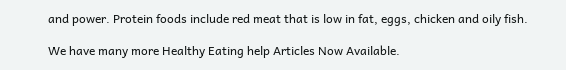and power. Protein foods include red meat that is low in fat, eggs, chicken and oily fish.

We have many more Healthy Eating help Articles Now Available.